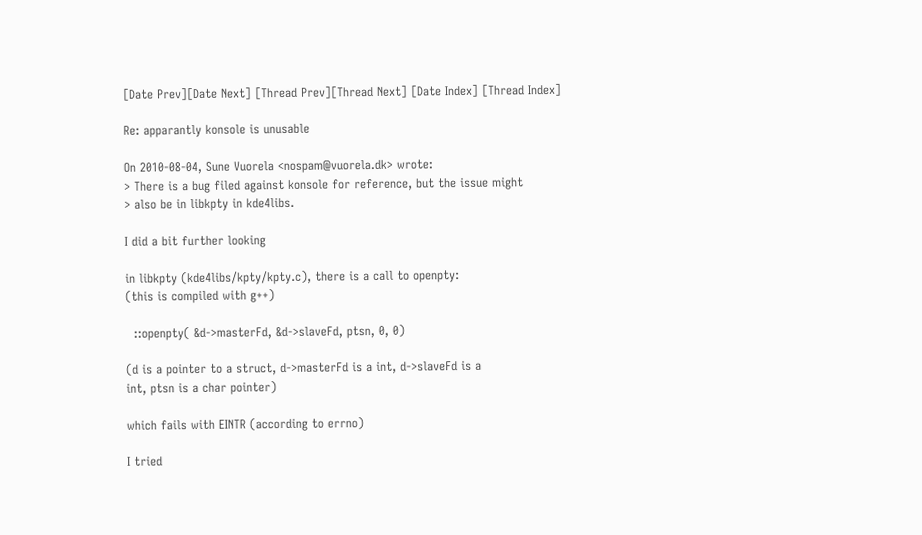[Date Prev][Date Next] [Thread Prev][Thread Next] [Date Index] [Thread Index]

Re: apparantly konsole is unusable

On 2010-08-04, Sune Vuorela <nospam@vuorela.dk> wrote:
> There is a bug filed against konsole for reference, but the issue might
> also be in libkpty in kde4libs.

I did a bit further looking

in libkpty (kde4libs/kpty/kpty.c), there is a call to openpty:
(this is compiled with g++)

  ::openpty( &d->masterFd, &d->slaveFd, ptsn, 0, 0)

(d is a pointer to a struct, d->masterFd is a int, d->slaveFd is a
int, ptsn is a char pointer)

which fails with EINTR (according to errno)

I tried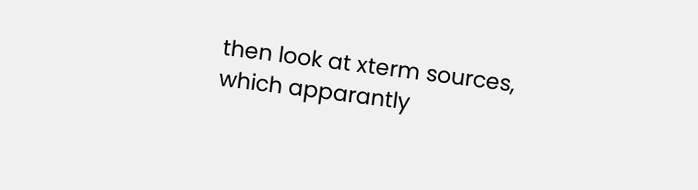then look at xterm sources, which apparantly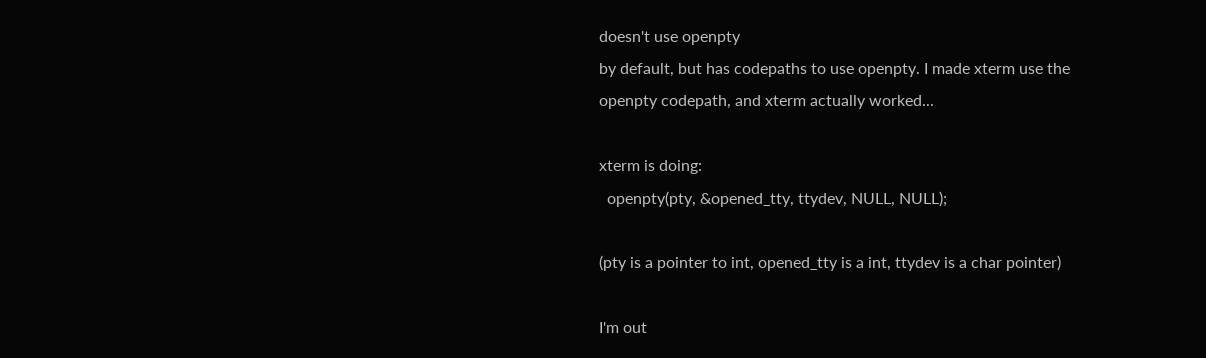doesn't use openpty
by default, but has codepaths to use openpty. I made xterm use the
openpty codepath, and xterm actually worked...

xterm is doing:
  openpty(pty, &opened_tty, ttydev, NULL, NULL);

(pty is a pointer to int, opened_tty is a int, ttydev is a char pointer)

I'm out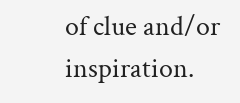of clue and/or inspiration.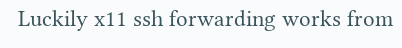Luckily x11 ssh forwarding works from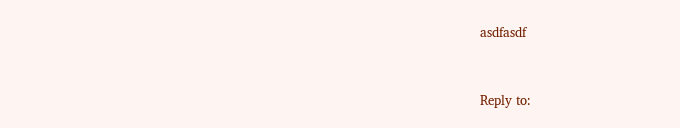asdfasdf


Reply to: